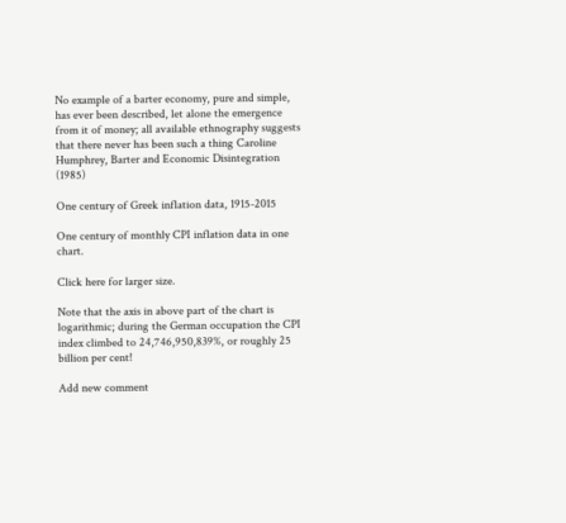No example of a barter economy, pure and simple, has ever been described, let alone the emergence from it of money; all available ethnography suggests that there never has been such a thing Caroline Humphrey, Barter and Economic Disintegration (1985)

One century of Greek inflation data, 1915-2015

One century of monthly CPI inflation data in one chart.

Click here for larger size.

Note that the axis in above part of the chart is logarithmic; during the German occupation the CPI index climbed to 24,746,950,839%, or roughly 25 billion per cent!

Add new comment